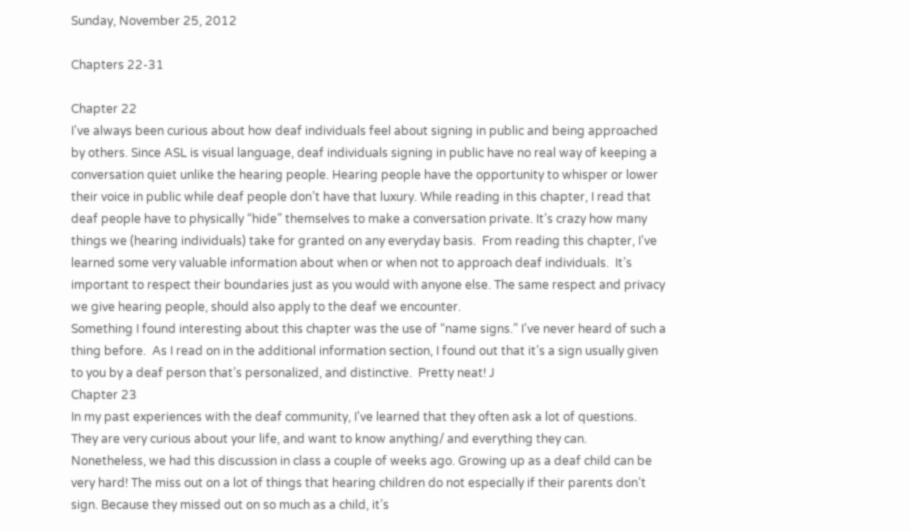Sunday, November 25, 2012

Chapters 22-31

Chapter 22
I've always been curious about how deaf individuals feel about signing in public and being approached by others. Since ASL is visual language, deaf individuals signing in public have no real way of keeping a conversation quiet unlike the hearing people. Hearing people have the opportunity to whisper or lower their voice in public while deaf people don’t have that luxury. While reading in this chapter, I read that deaf people have to physically “hide” themselves to make a conversation private. It’s crazy how many things we (hearing individuals) take for granted on any everyday basis.  From reading this chapter, I've learned some very valuable information about when or when not to approach deaf individuals.  It’s important to respect their boundaries just as you would with anyone else. The same respect and privacy we give hearing people, should also apply to the deaf we encounter.
Something I found interesting about this chapter was the use of “name signs.” I've never heard of such a thing before.  As I read on in the additional information section, I found out that it’s a sign usually given to you by a deaf person that’s personalized, and distinctive.  Pretty neat! J
Chapter 23
In my past experiences with the deaf community, I've learned that they often ask a lot of questions. They are very curious about your life, and want to know anything/ and everything they can.  Nonetheless, we had this discussion in class a couple of weeks ago. Growing up as a deaf child can be very hard! The miss out on a lot of things that hearing children do not especially if their parents don’t sign. Because they missed out on so much as a child, it’s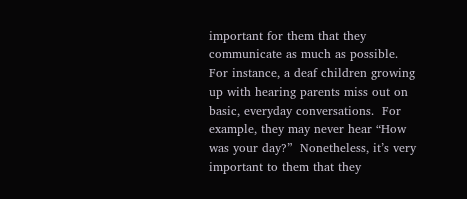important for them that they communicate as much as possible. For instance, a deaf children growing up with hearing parents miss out on basic, everyday conversations.  For example, they may never hear “How was your day?”  Nonetheless, it’s very important to them that they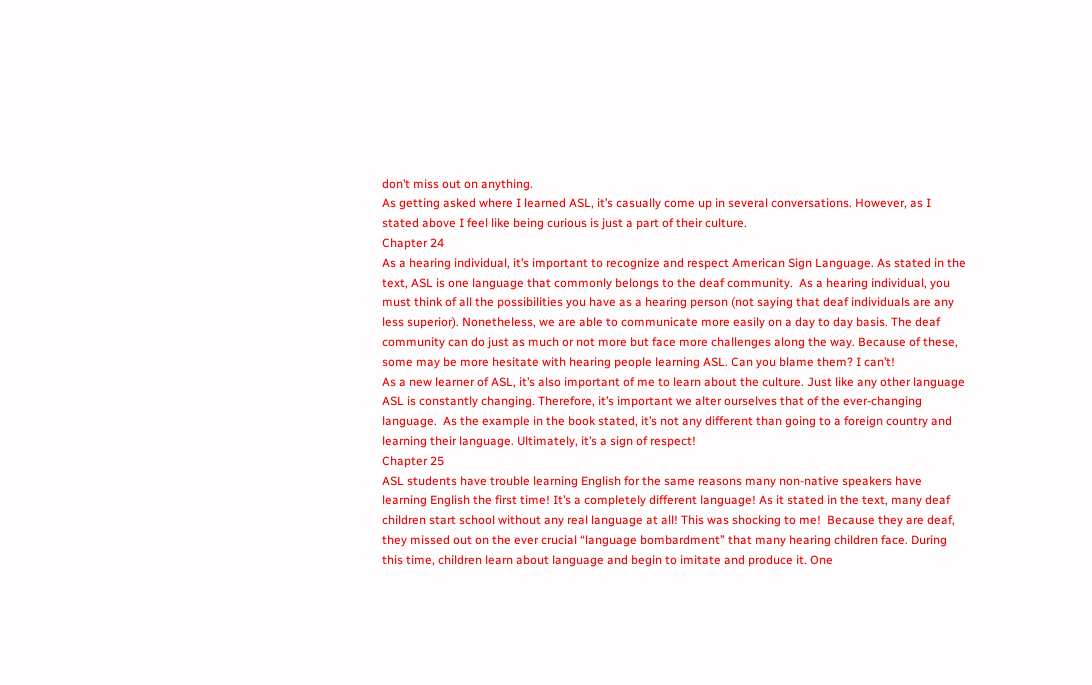don’t miss out on anything.
As getting asked where I learned ASL, it’s casually come up in several conversations. However, as I stated above I feel like being curious is just a part of their culture.
Chapter 24
As a hearing individual, it’s important to recognize and respect American Sign Language. As stated in the text, ASL is one language that commonly belongs to the deaf community.  As a hearing individual, you must think of all the possibilities you have as a hearing person (not saying that deaf individuals are any less superior). Nonetheless, we are able to communicate more easily on a day to day basis. The deaf community can do just as much or not more but face more challenges along the way. Because of these, some may be more hesitate with hearing people learning ASL. Can you blame them? I can’t!
As a new learner of ASL, it’s also important of me to learn about the culture. Just like any other language ASL is constantly changing. Therefore, it’s important we alter ourselves that of the ever-changing language.  As the example in the book stated, it’s not any different than going to a foreign country and learning their language. Ultimately, it’s a sign of respect!
Chapter 25
ASL students have trouble learning English for the same reasons many non-native speakers have learning English the first time! It’s a completely different language! As it stated in the text, many deaf children start school without any real language at all! This was shocking to me!  Because they are deaf, they missed out on the ever crucial “language bombardment” that many hearing children face. During this time, children learn about language and begin to imitate and produce it. One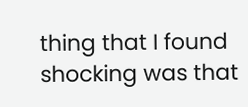thing that I found shocking was that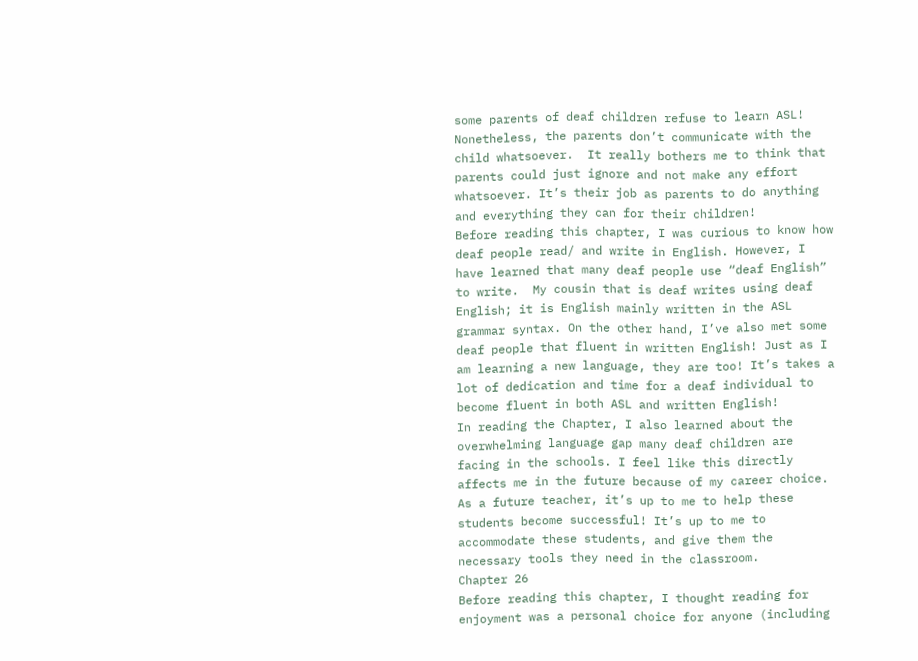some parents of deaf children refuse to learn ASL! Nonetheless, the parents don’t communicate with the child whatsoever.  It really bothers me to think that parents could just ignore and not make any effort whatsoever. It’s their job as parents to do anything and everything they can for their children!
Before reading this chapter, I was curious to know how deaf people read/ and write in English. However, I have learned that many deaf people use “deaf English” to write.  My cousin that is deaf writes using deaf English; it is English mainly written in the ASL grammar syntax. On the other hand, I’ve also met some deaf people that fluent in written English! Just as I am learning a new language, they are too! It’s takes a lot of dedication and time for a deaf individual to become fluent in both ASL and written English!
In reading the Chapter, I also learned about the overwhelming language gap many deaf children are facing in the schools. I feel like this directly affects me in the future because of my career choice. As a future teacher, it’s up to me to help these students become successful! It’s up to me to accommodate these students, and give them the necessary tools they need in the classroom.
Chapter 26
Before reading this chapter, I thought reading for enjoyment was a personal choice for anyone (including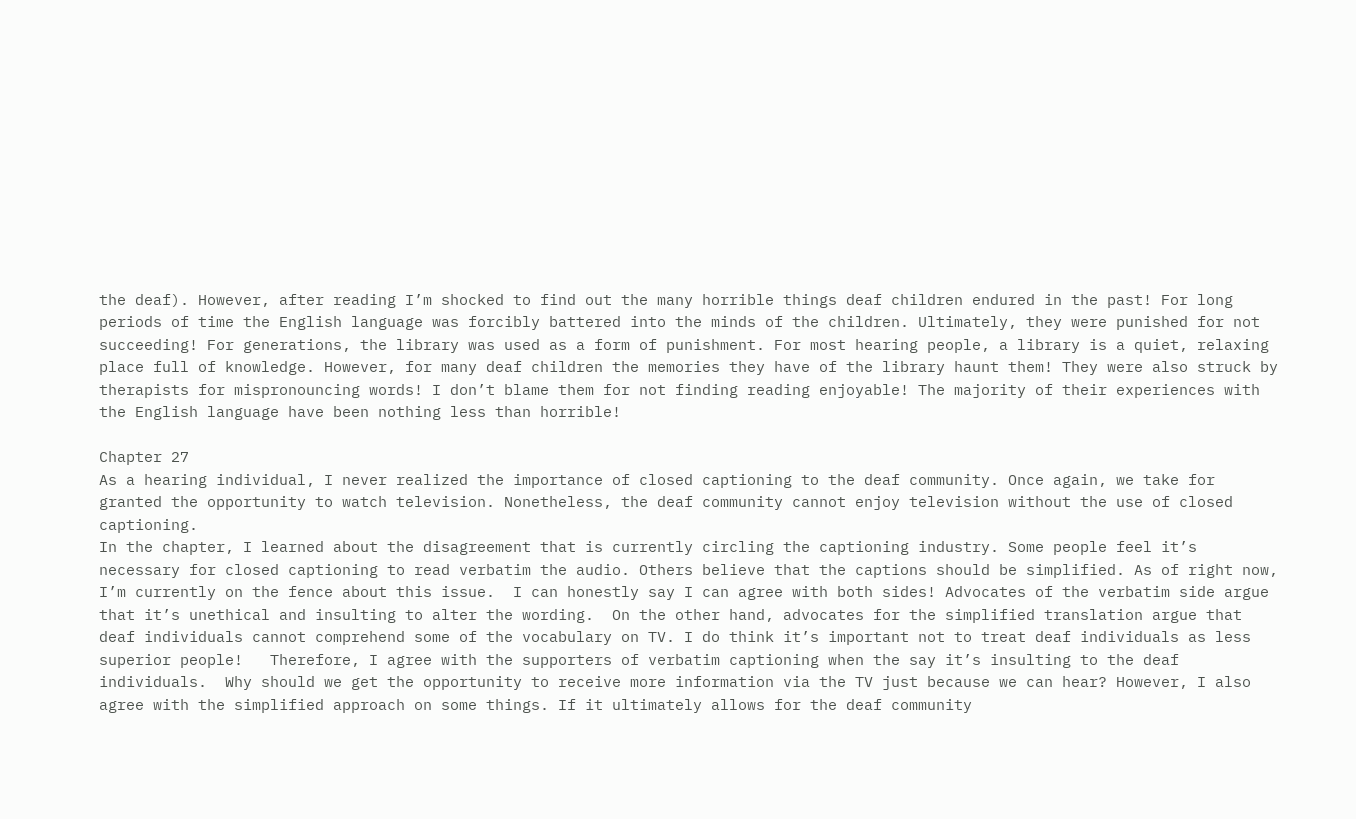the deaf). However, after reading I’m shocked to find out the many horrible things deaf children endured in the past! For long periods of time the English language was forcibly battered into the minds of the children. Ultimately, they were punished for not succeeding! For generations, the library was used as a form of punishment. For most hearing people, a library is a quiet, relaxing place full of knowledge. However, for many deaf children the memories they have of the library haunt them! They were also struck by therapists for mispronouncing words! I don’t blame them for not finding reading enjoyable! The majority of their experiences with the English language have been nothing less than horrible!

Chapter 27
As a hearing individual, I never realized the importance of closed captioning to the deaf community. Once again, we take for granted the opportunity to watch television. Nonetheless, the deaf community cannot enjoy television without the use of closed captioning.
In the chapter, I learned about the disagreement that is currently circling the captioning industry. Some people feel it’s necessary for closed captioning to read verbatim the audio. Others believe that the captions should be simplified. As of right now, I’m currently on the fence about this issue.  I can honestly say I can agree with both sides! Advocates of the verbatim side argue that it’s unethical and insulting to alter the wording.  On the other hand, advocates for the simplified translation argue that deaf individuals cannot comprehend some of the vocabulary on TV. I do think it’s important not to treat deaf individuals as less superior people!   Therefore, I agree with the supporters of verbatim captioning when the say it’s insulting to the deaf individuals.  Why should we get the opportunity to receive more information via the TV just because we can hear? However, I also agree with the simplified approach on some things. If it ultimately allows for the deaf community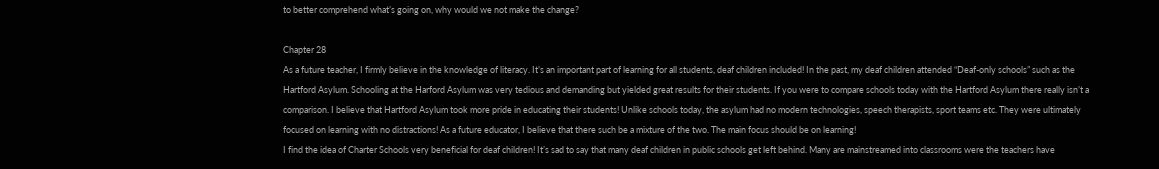to better comprehend what’s going on, why would we not make the change?

Chapter 28
As a future teacher, I firmly believe in the knowledge of literacy. It’s an important part of learning for all students, deaf children included! In the past, my deaf children attended “Deaf-only schools” such as the Hartford Asylum. Schooling at the Harford Asylum was very tedious and demanding but yielded great results for their students. If you were to compare schools today with the Hartford Asylum there really isn’t a comparison. I believe that Hartford Asylum took more pride in educating their students! Unlike schools today, the asylum had no modern technologies, speech therapists, sport teams etc. They were ultimately focused on learning with no distractions! As a future educator, I believe that there such be a mixture of the two. The main focus should be on learning!
I find the idea of Charter Schools very beneficial for deaf children! It’s sad to say that many deaf children in public schools get left behind. Many are mainstreamed into classrooms were the teachers have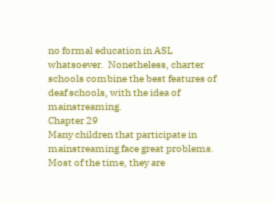no formal education in ASL whatsoever.  Nonetheless, charter schools combine the best features of deaf schools, with the idea of mainstreaming.
Chapter 29
Many children that participate in mainstreaming face great problems. Most of the time, they are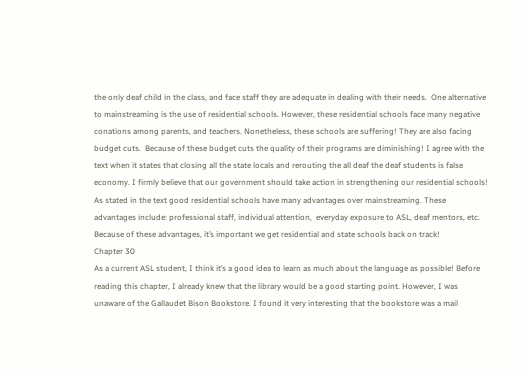the only deaf child in the class, and face staff they are adequate in dealing with their needs.  One alternative to mainstreaming is the use of residential schools. However, these residential schools face many negative conations among parents, and teachers. Nonetheless, these schools are suffering! They are also facing budget cuts.  Because of these budget cuts the quality of their programs are diminishing! I agree with the text when it states that closing all the state locals and rerouting the all deaf the deaf students is false economy. I firmly believe that our government should take action in strengthening our residential schools! As stated in the text good residential schools have many advantages over mainstreaming. These advantages include: professional staff, individual attention,  everyday exposure to ASL, deaf mentors, etc.  Because of these advantages, it’s important we get residential and state schools back on track!
Chapter 30
As a current ASL student, I think it’s a good idea to learn as much about the language as possible! Before reading this chapter, I already knew that the library would be a good starting point. However, I was unaware of the Gallaudet Bison Bookstore. I found it very interesting that the bookstore was a mail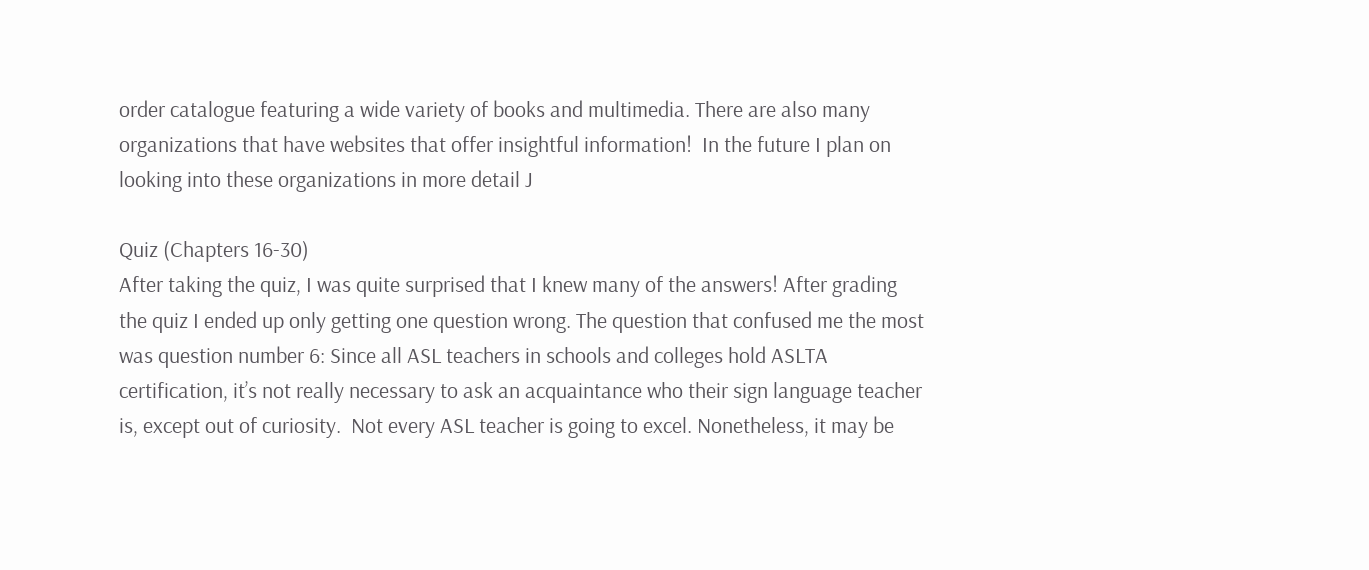order catalogue featuring a wide variety of books and multimedia. There are also many organizations that have websites that offer insightful information!  In the future I plan on looking into these organizations in more detail J

Quiz (Chapters 16-30)
After taking the quiz, I was quite surprised that I knew many of the answers! After grading the quiz I ended up only getting one question wrong. The question that confused me the most was question number 6: Since all ASL teachers in schools and colleges hold ASLTA certification, it’s not really necessary to ask an acquaintance who their sign language teacher is, except out of curiosity.  Not every ASL teacher is going to excel. Nonetheless, it may be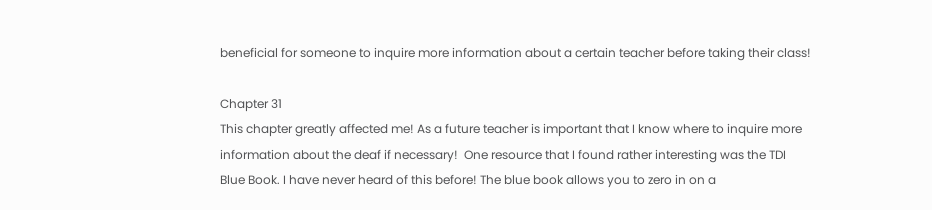beneficial for someone to inquire more information about a certain teacher before taking their class!

Chapter 31
This chapter greatly affected me! As a future teacher is important that I know where to inquire more information about the deaf if necessary!  One resource that I found rather interesting was the TDI Blue Book. I have never heard of this before! The blue book allows you to zero in on a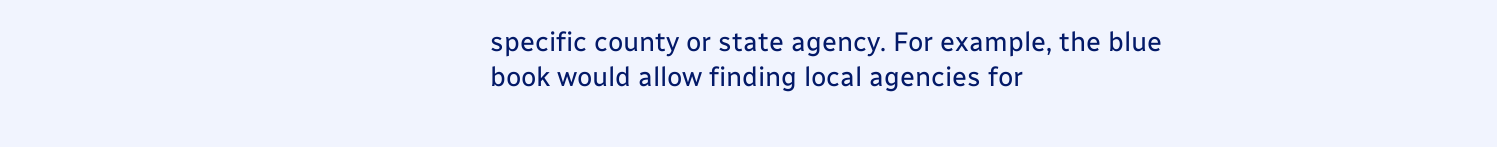specific county or state agency. For example, the blue book would allow finding local agencies for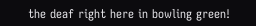the deaf right here in bowling green!